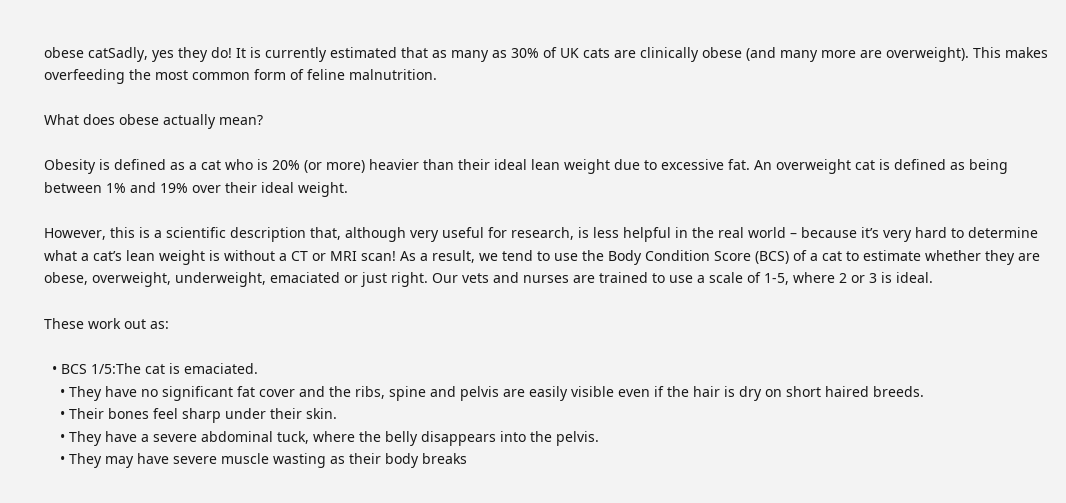obese catSadly, yes they do! It is currently estimated that as many as 30% of UK cats are clinically obese (and many more are overweight). This makes overfeeding the most common form of feline malnutrition.

What does obese actually mean?

Obesity is defined as a cat who is 20% (or more) heavier than their ideal lean weight due to excessive fat. An overweight cat is defined as being between 1% and 19% over their ideal weight.

However, this is a scientific description that, although very useful for research, is less helpful in the real world – because it’s very hard to determine what a cat’s lean weight is without a CT or MRI scan! As a result, we tend to use the Body Condition Score (BCS) of a cat to estimate whether they are obese, overweight, underweight, emaciated or just right. Our vets and nurses are trained to use a scale of 1-5, where 2 or 3 is ideal.

These work out as:

  • BCS 1/5:The cat is emaciated.
    • They have no significant fat cover and the ribs, spine and pelvis are easily visible even if the hair is dry on short haired breeds.
    • Their bones feel sharp under their skin.
    • They have a severe abdominal tuck, where the belly disappears into the pelvis.
    • They may have severe muscle wasting as their body breaks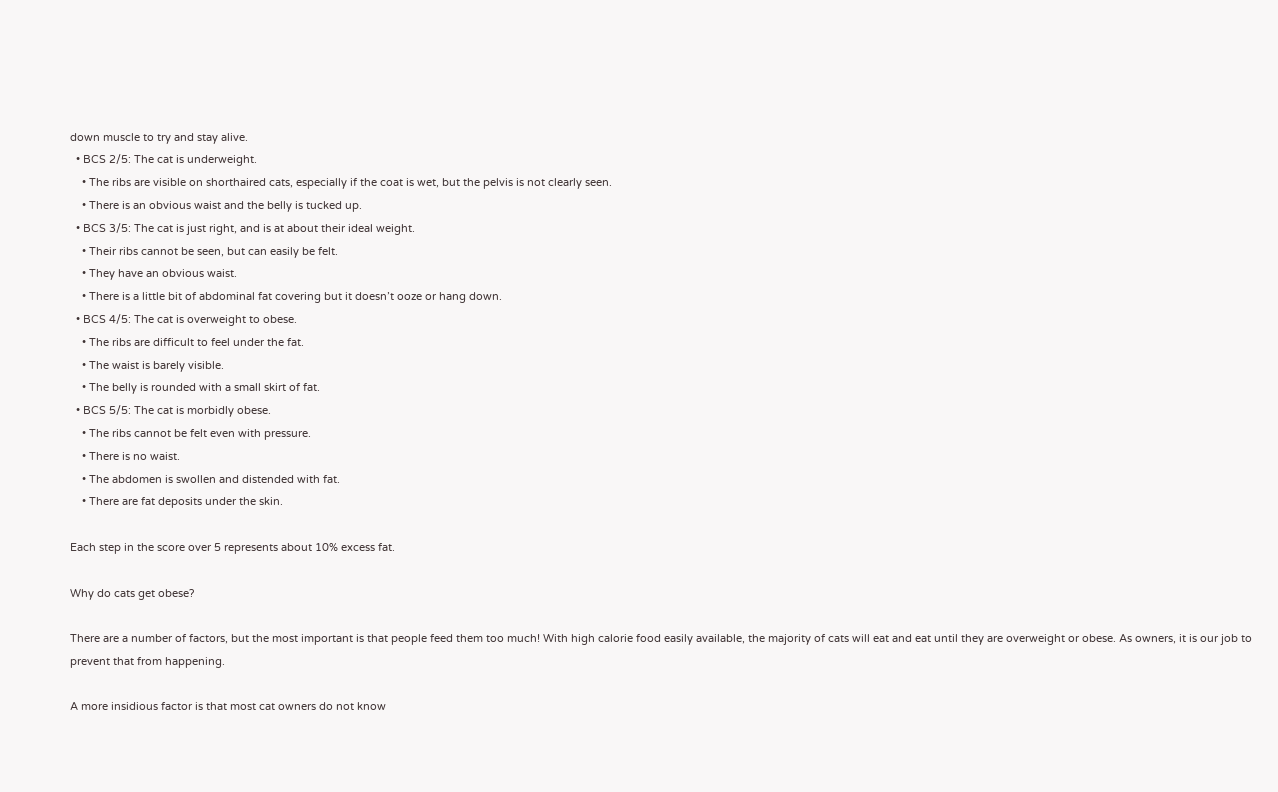down muscle to try and stay alive.
  • BCS 2/5: The cat is underweight.
    • The ribs are visible on shorthaired cats, especially if the coat is wet, but the pelvis is not clearly seen.
    • There is an obvious waist and the belly is tucked up.
  • BCS 3/5: The cat is just right, and is at about their ideal weight.
    • Their ribs cannot be seen, but can easily be felt.
    • They have an obvious waist.
    • There is a little bit of abdominal fat covering but it doesn’t ooze or hang down.
  • BCS 4/5: The cat is overweight to obese.
    • The ribs are difficult to feel under the fat.
    • The waist is barely visible.
    • The belly is rounded with a small skirt of fat.
  • BCS 5/5: The cat is morbidly obese.
    • The ribs cannot be felt even with pressure.
    • There is no waist.
    • The abdomen is swollen and distended with fat.
    • There are fat deposits under the skin.

Each step in the score over 5 represents about 10% excess fat.

Why do cats get obese?

There are a number of factors, but the most important is that people feed them too much! With high calorie food easily available, the majority of cats will eat and eat until they are overweight or obese. As owners, it is our job to prevent that from happening.

A more insidious factor is that most cat owners do not know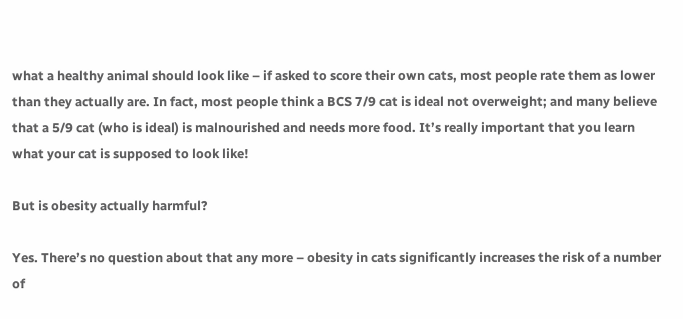what a healthy animal should look like – if asked to score their own cats, most people rate them as lower than they actually are. In fact, most people think a BCS 7/9 cat is ideal not overweight; and many believe that a 5/9 cat (who is ideal) is malnourished and needs more food. It’s really important that you learn what your cat is supposed to look like!

But is obesity actually harmful?

Yes. There’s no question about that any more – obesity in cats significantly increases the risk of a number of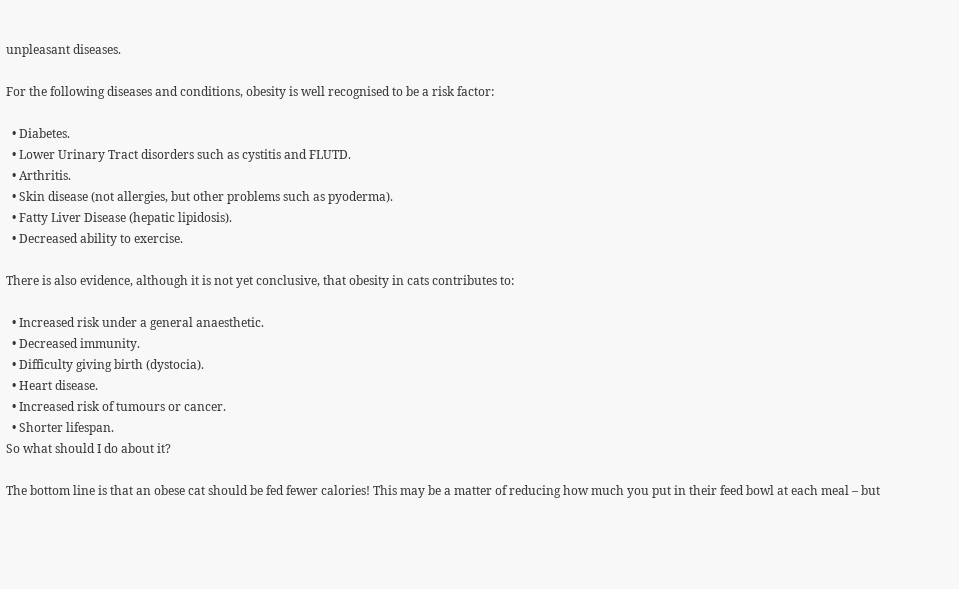unpleasant diseases.

For the following diseases and conditions, obesity is well recognised to be a risk factor:

  • Diabetes.
  • Lower Urinary Tract disorders such as cystitis and FLUTD.
  • Arthritis.
  • Skin disease (not allergies, but other problems such as pyoderma).
  • Fatty Liver Disease (hepatic lipidosis).
  • Decreased ability to exercise.

There is also evidence, although it is not yet conclusive, that obesity in cats contributes to:

  • Increased risk under a general anaesthetic.
  • Decreased immunity.
  • Difficulty giving birth (dystocia).
  • Heart disease.
  • Increased risk of tumours or cancer.
  • Shorter lifespan.
So what should I do about it?

The bottom line is that an obese cat should be fed fewer calories! This may be a matter of reducing how much you put in their feed bowl at each meal – but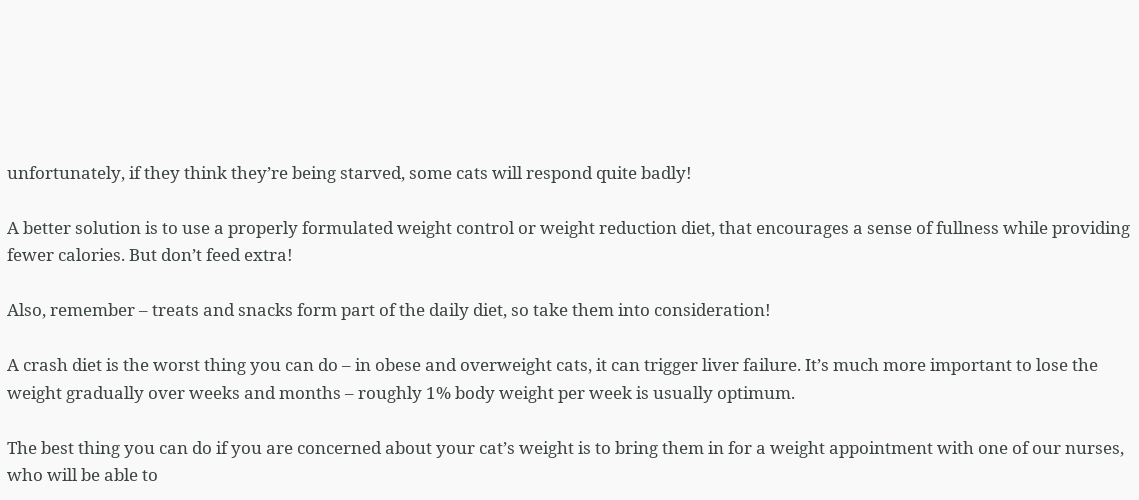unfortunately, if they think they’re being starved, some cats will respond quite badly!

A better solution is to use a properly formulated weight control or weight reduction diet, that encourages a sense of fullness while providing fewer calories. But don’t feed extra!

Also, remember – treats and snacks form part of the daily diet, so take them into consideration!

A crash diet is the worst thing you can do – in obese and overweight cats, it can trigger liver failure. It’s much more important to lose the weight gradually over weeks and months – roughly 1% body weight per week is usually optimum.

The best thing you can do if you are concerned about your cat’s weight is to bring them in for a weight appointment with one of our nurses, who will be able to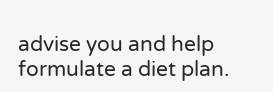advise you and help formulate a diet plan.